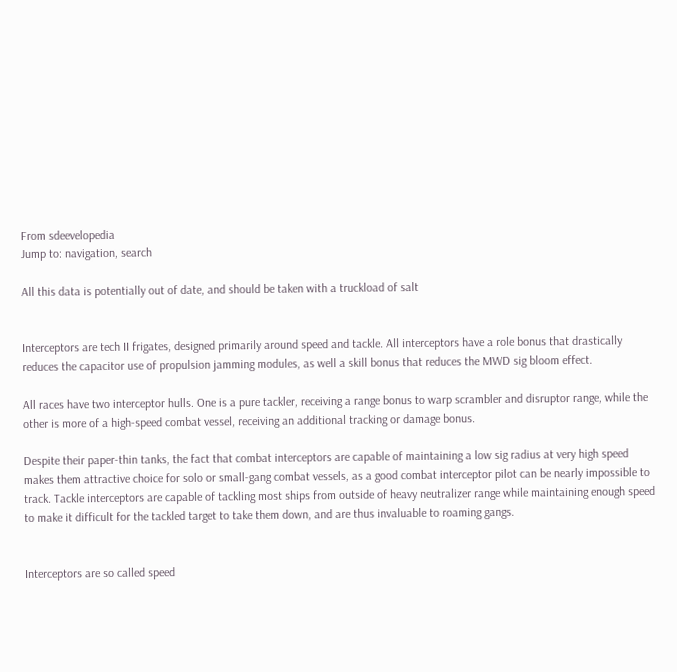From sdeevelopedia
Jump to: navigation, search

All this data is potentially out of date, and should be taken with a truckload of salt


Interceptors are tech II frigates, designed primarily around speed and tackle. All interceptors have a role bonus that drastically reduces the capacitor use of propulsion jamming modules, as well a skill bonus that reduces the MWD sig bloom effect.

All races have two interceptor hulls. One is a pure tackler, receiving a range bonus to warp scrambler and disruptor range, while the other is more of a high-speed combat vessel, receiving an additional tracking or damage bonus.

Despite their paper-thin tanks, the fact that combat interceptors are capable of maintaining a low sig radius at very high speed makes them attractive choice for solo or small-gang combat vessels, as a good combat interceptor pilot can be nearly impossible to track. Tackle interceptors are capable of tackling most ships from outside of heavy neutralizer range while maintaining enough speed to make it difficult for the tackled target to take them down, and are thus invaluable to roaming gangs.


Interceptors are so called speed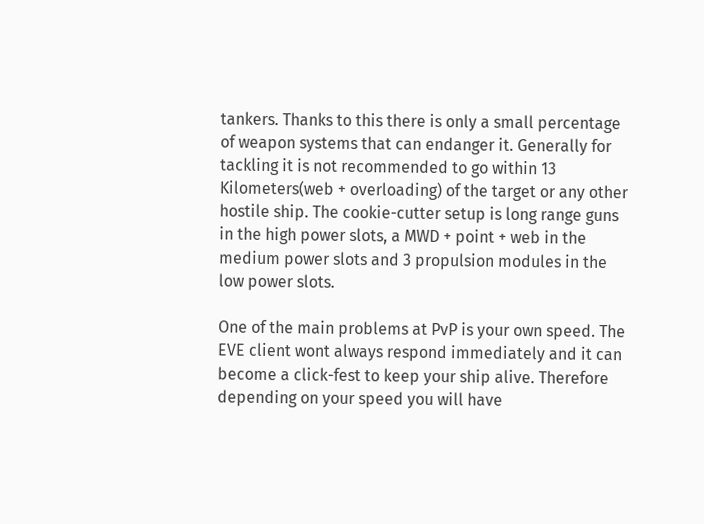tankers. Thanks to this there is only a small percentage of weapon systems that can endanger it. Generally for tackling it is not recommended to go within 13 Kilometers(web + overloading) of the target or any other hostile ship. The cookie-cutter setup is long range guns in the high power slots, a MWD + point + web in the medium power slots and 3 propulsion modules in the low power slots.

One of the main problems at PvP is your own speed. The EVE client wont always respond immediately and it can become a click-fest to keep your ship alive. Therefore depending on your speed you will have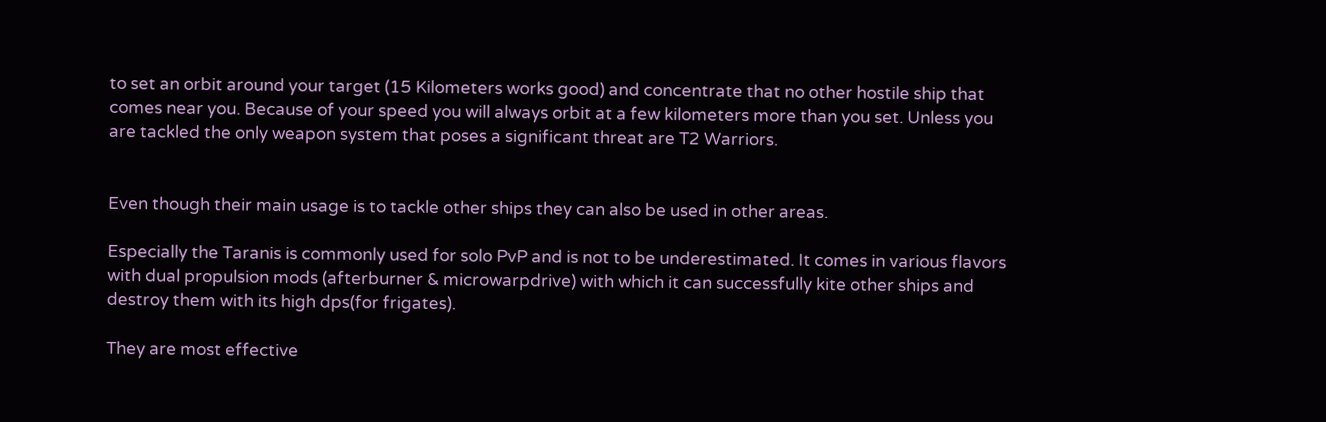to set an orbit around your target (15 Kilometers works good) and concentrate that no other hostile ship that comes near you. Because of your speed you will always orbit at a few kilometers more than you set. Unless you are tackled the only weapon system that poses a significant threat are T2 Warriors.


Even though their main usage is to tackle other ships they can also be used in other areas.

Especially the Taranis is commonly used for solo PvP and is not to be underestimated. It comes in various flavors with dual propulsion mods (afterburner & microwarpdrive) with which it can successfully kite other ships and destroy them with its high dps(for frigates).

They are most effective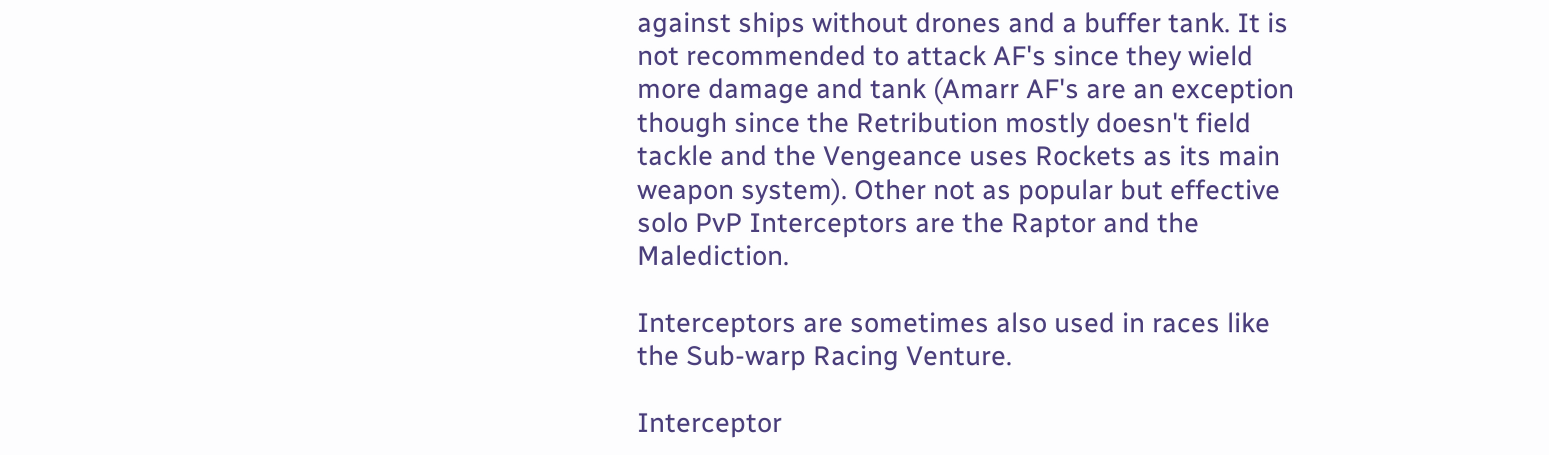against ships without drones and a buffer tank. It is not recommended to attack AF's since they wield more damage and tank (Amarr AF's are an exception though since the Retribution mostly doesn't field tackle and the Vengeance uses Rockets as its main weapon system). Other not as popular but effective solo PvP Interceptors are the Raptor and the Malediction.

Interceptors are sometimes also used in races like the Sub-warp Racing Venture.

Interceptor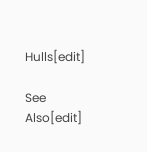Hulls[edit]

See Also[edit]